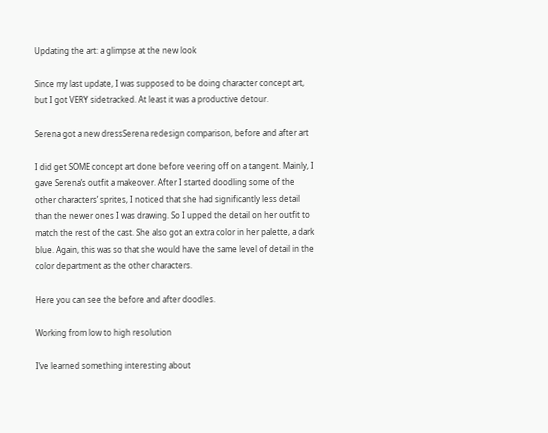Updating the art: a glimpse at the new look

Since my last update, I was supposed to be doing character concept art, but I got VERY sidetracked. At least it was a productive detour.

Serena got a new dressSerena redesign comparison, before and after art

I did get SOME concept art done before veering off on a tangent. Mainly, I gave Serena’s outfit a makeover. After I started doodling some of the other characters’ sprites, I noticed that she had significantly less detail than the newer ones I was drawing. So I upped the detail on her outfit to match the rest of the cast. She also got an extra color in her palette, a dark blue. Again, this was so that she would have the same level of detail in the color department as the other characters.

Here you can see the before and after doodles.

Working from low to high resolution

I’ve learned something interesting about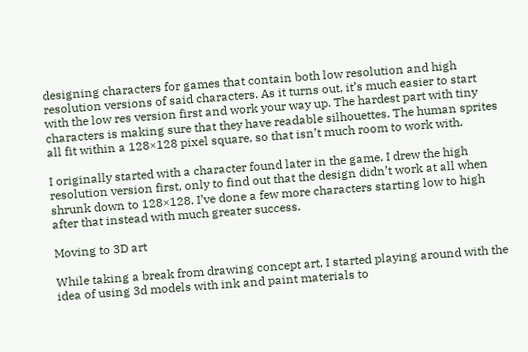designing characters for games that contain both low resolution and high resolution versions of said characters. As it turns out, it’s much easier to start with the low res version first and work your way up. The hardest part with tiny characters is making sure that they have readable silhouettes. The human sprites all fit within a 128×128 pixel square, so that isn’t much room to work with.

I originally started with a character found later in the game. I drew the high resolution version first, only to find out that the design didn’t work at all when shrunk down to 128×128. I’ve done a few more characters starting low to high after that instead with much greater success.

Moving to 3D art

While taking a break from drawing concept art, I started playing around with the idea of using 3d models with ink and paint materials to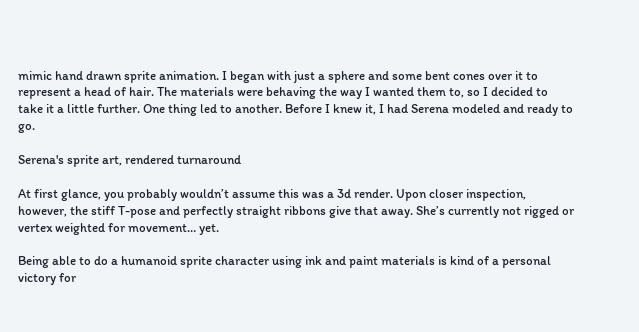mimic hand drawn sprite animation. I began with just a sphere and some bent cones over it to represent a head of hair. The materials were behaving the way I wanted them to, so I decided to take it a little further. One thing led to another. Before I knew it, I had Serena modeled and ready to go.

Serena's sprite art, rendered turnaround

At first glance, you probably wouldn’t assume this was a 3d render. Upon closer inspection, however, the stiff T-pose and perfectly straight ribbons give that away. She’s currently not rigged or vertex weighted for movement… yet.

Being able to do a humanoid sprite character using ink and paint materials is kind of a personal victory for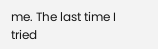me. The last time I tried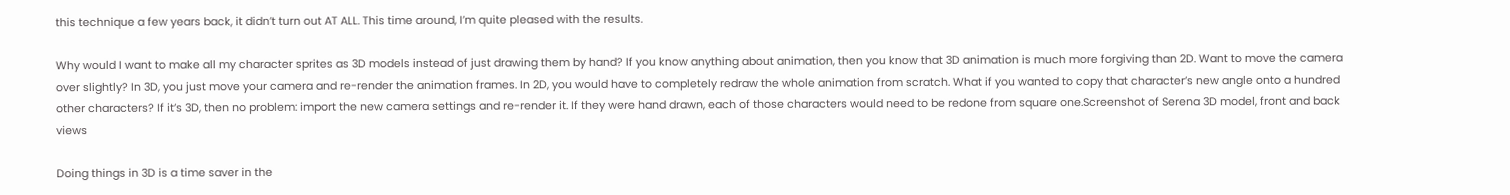this technique a few years back, it didn’t turn out AT ALL. This time around, I’m quite pleased with the results.

Why would I want to make all my character sprites as 3D models instead of just drawing them by hand? If you know anything about animation, then you know that 3D animation is much more forgiving than 2D. Want to move the camera over slightly? In 3D, you just move your camera and re-render the animation frames. In 2D, you would have to completely redraw the whole animation from scratch. What if you wanted to copy that character’s new angle onto a hundred other characters? If it’s 3D, then no problem: import the new camera settings and re-render it. If they were hand drawn, each of those characters would need to be redone from square one.Screenshot of Serena 3D model, front and back views

Doing things in 3D is a time saver in the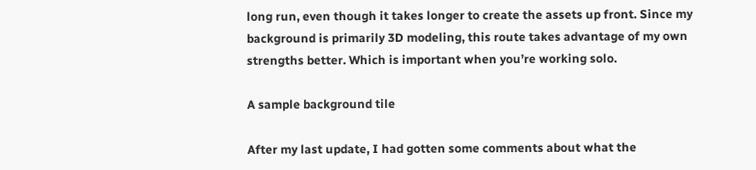long run, even though it takes longer to create the assets up front. Since my background is primarily 3D modeling, this route takes advantage of my own strengths better. Which is important when you’re working solo.

A sample background tile

After my last update, I had gotten some comments about what the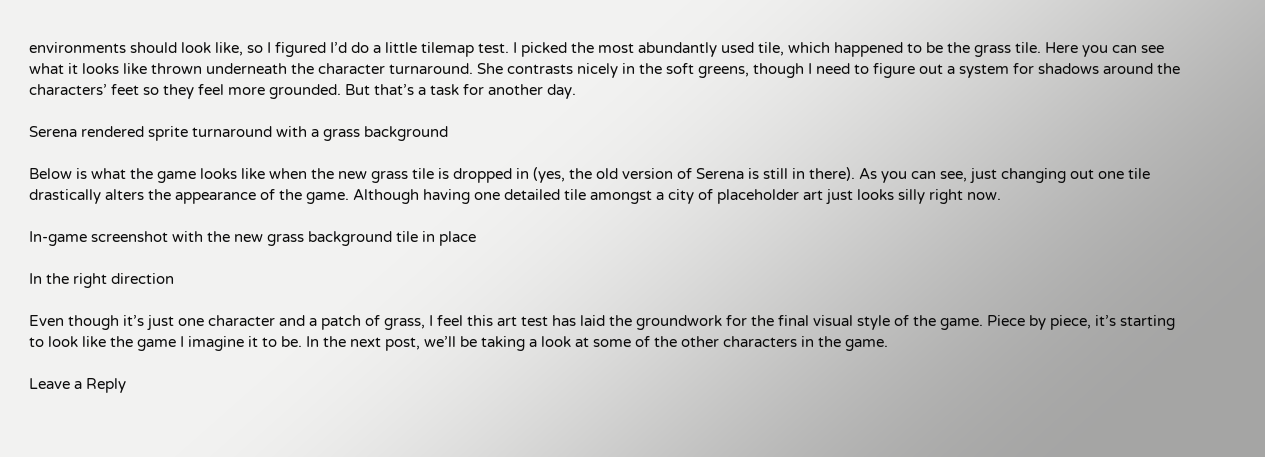environments should look like, so I figured I’d do a little tilemap test. I picked the most abundantly used tile, which happened to be the grass tile. Here you can see what it looks like thrown underneath the character turnaround. She contrasts nicely in the soft greens, though I need to figure out a system for shadows around the characters’ feet so they feel more grounded. But that’s a task for another day.

Serena rendered sprite turnaround with a grass background

Below is what the game looks like when the new grass tile is dropped in (yes, the old version of Serena is still in there). As you can see, just changing out one tile drastically alters the appearance of the game. Although having one detailed tile amongst a city of placeholder art just looks silly right now.

In-game screenshot with the new grass background tile in place

In the right direction

Even though it’s just one character and a patch of grass, I feel this art test has laid the groundwork for the final visual style of the game. Piece by piece, it’s starting to look like the game I imagine it to be. In the next post, we’ll be taking a look at some of the other characters in the game.

Leave a Reply